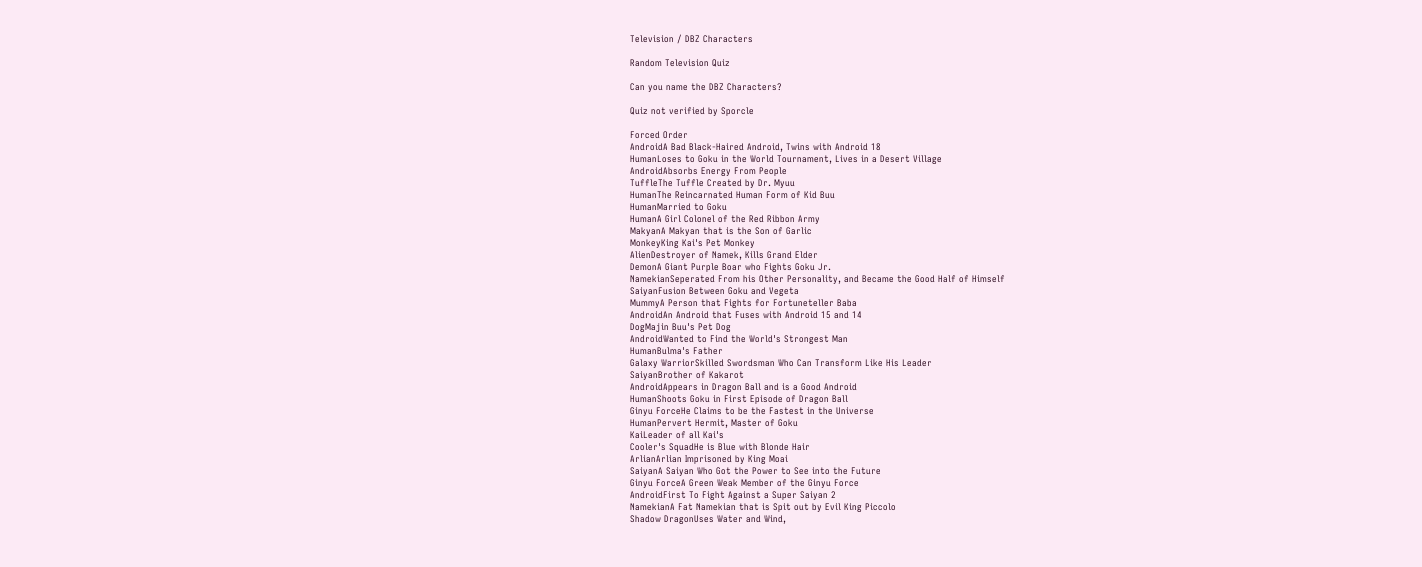Television / DBZ Characters

Random Television Quiz

Can you name the DBZ Characters?

Quiz not verified by Sporcle

Forced Order
AndroidA Bad Black-Haired Android, Twins with Android 18
HumanLoses to Goku in the World Tournament, Lives in a Desert Village
AndroidAbsorbs Energy From People
TuffleThe Tuffle Created by Dr. Myuu
HumanThe Reincarnated Human Form of Kid Buu
HumanMarried to Goku
HumanA Girl Colonel of the Red Ribbon Army
MakyanA Makyan that is the Son of Garlic
MonkeyKing Kai's Pet Monkey
AlienDestroyer of Namek, Kills Grand Elder
DemonA Giant Purple Boar who Fights Goku Jr.
NamekianSeperated From his Other Personality, and Became the Good Half of Himself
SaiyanFusion Between Goku and Vegeta
MummyA Person that Fights for Fortuneteller Baba
AndroidAn Android that Fuses with Android 15 and 14
DogMajin Buu's Pet Dog
AndroidWanted to Find the World's Strongest Man
HumanBulma's Father
Galaxy WarriorSkilled Swordsman Who Can Transform Like His Leader
SaiyanBrother of Kakarot
AndroidAppears in Dragon Ball and is a Good Android
HumanShoots Goku in First Episode of Dragon Ball
Ginyu ForceHe Claims to be the Fastest in the Universe
HumanPervert Hermit, Master of Goku
KaiLeader of all Kai's
Cooler's SquadHe is Blue with Blonde Hair
ArlianArlian Imprisoned by King Moai
SaiyanA Saiyan Who Got the Power to See into the Future
Ginyu ForceA Green Weak Member of the Ginyu Force
AndroidFirst To Fight Against a Super Saiyan 2
NamekianA Fat Namekian that is Spit out by Evil King Piccolo
Shadow DragonUses Water and Wind,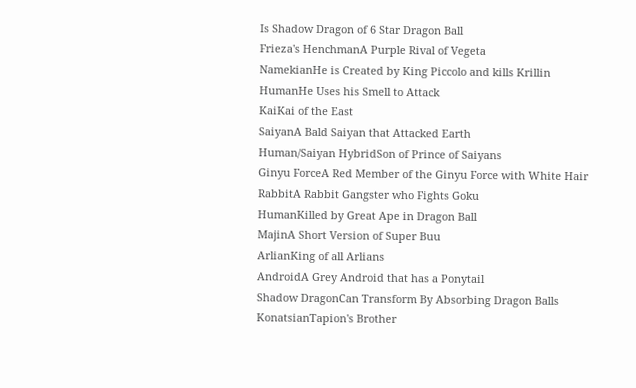Is Shadow Dragon of 6 Star Dragon Ball
Frieza's HenchmanA Purple Rival of Vegeta
NamekianHe is Created by King Piccolo and kills Krillin
HumanHe Uses his Smell to Attack
KaiKai of the East
SaiyanA Bald Saiyan that Attacked Earth
Human/Saiyan HybridSon of Prince of Saiyans
Ginyu ForceA Red Member of the Ginyu Force with White Hair
RabbitA Rabbit Gangster who Fights Goku
HumanKilled by Great Ape in Dragon Ball
MajinA Short Version of Super Buu
ArlianKing of all Arlians
AndroidA Grey Android that has a Ponytail
Shadow DragonCan Transform By Absorbing Dragon Balls
KonatsianTapion's Brother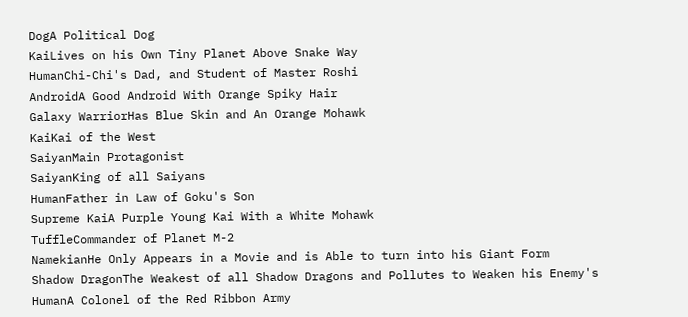DogA Political Dog
KaiLives on his Own Tiny Planet Above Snake Way
HumanChi-Chi's Dad, and Student of Master Roshi
AndroidA Good Android With Orange Spiky Hair
Galaxy WarriorHas Blue Skin and An Orange Mohawk
KaiKai of the West
SaiyanMain Protagonist
SaiyanKing of all Saiyans
HumanFather in Law of Goku's Son
Supreme KaiA Purple Young Kai With a White Mohawk
TuffleCommander of Planet M-2
NamekianHe Only Appears in a Movie and is Able to turn into his Giant Form
Shadow DragonThe Weakest of all Shadow Dragons and Pollutes to Weaken his Enemy's
HumanA Colonel of the Red Ribbon Army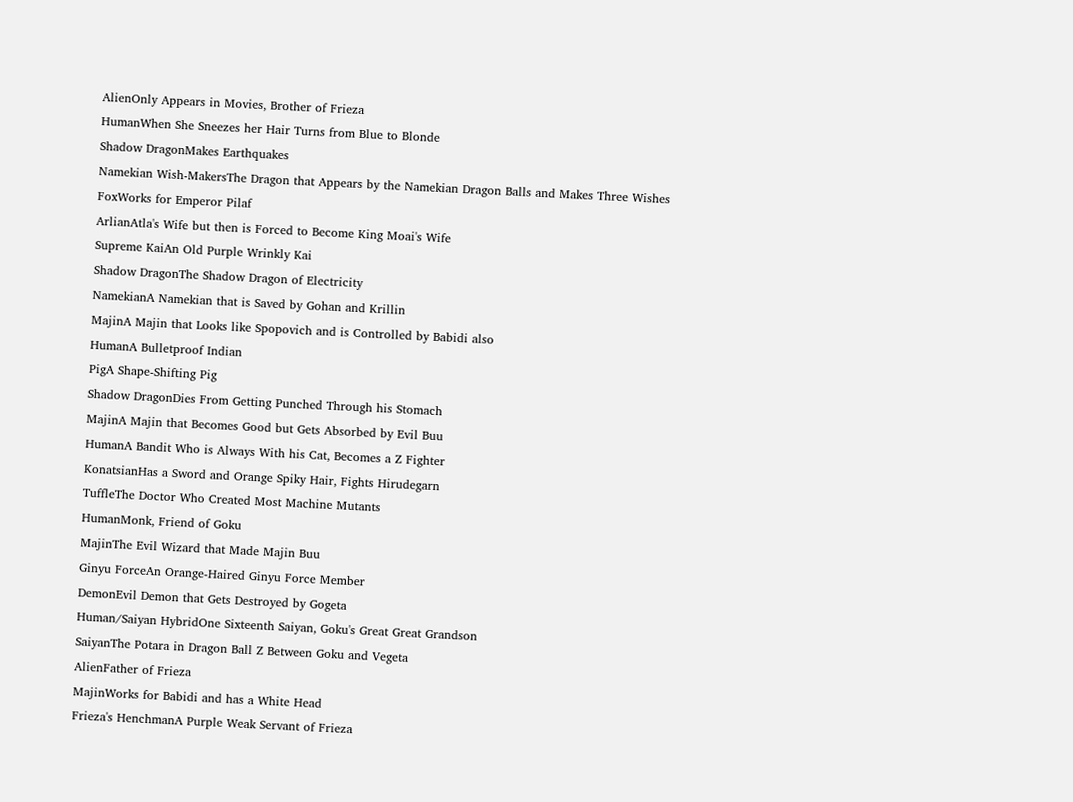AlienOnly Appears in Movies, Brother of Frieza
HumanWhen She Sneezes her Hair Turns from Blue to Blonde
Shadow DragonMakes Earthquakes
Namekian Wish-MakersThe Dragon that Appears by the Namekian Dragon Balls and Makes Three Wishes
FoxWorks for Emperor Pilaf
ArlianAtla's Wife but then is Forced to Become King Moai's Wife
Supreme KaiAn Old Purple Wrinkly Kai
Shadow DragonThe Shadow Dragon of Electricity
NamekianA Namekian that is Saved by Gohan and Krillin
MajinA Majin that Looks like Spopovich and is Controlled by Babidi also
HumanA Bulletproof Indian
PigA Shape-Shifting Pig
Shadow DragonDies From Getting Punched Through his Stomach
MajinA Majin that Becomes Good but Gets Absorbed by Evil Buu
HumanA Bandit Who is Always With his Cat, Becomes a Z Fighter
KonatsianHas a Sword and Orange Spiky Hair, Fights Hirudegarn
TuffleThe Doctor Who Created Most Machine Mutants
HumanMonk, Friend of Goku
MajinThe Evil Wizard that Made Majin Buu
Ginyu ForceAn Orange-Haired Ginyu Force Member
DemonEvil Demon that Gets Destroyed by Gogeta
Human/Saiyan HybridOne Sixteenth Saiyan, Goku's Great Great Grandson
SaiyanThe Potara in Dragon Ball Z Between Goku and Vegeta
AlienFather of Frieza
MajinWorks for Babidi and has a White Head
Frieza's HenchmanA Purple Weak Servant of Frieza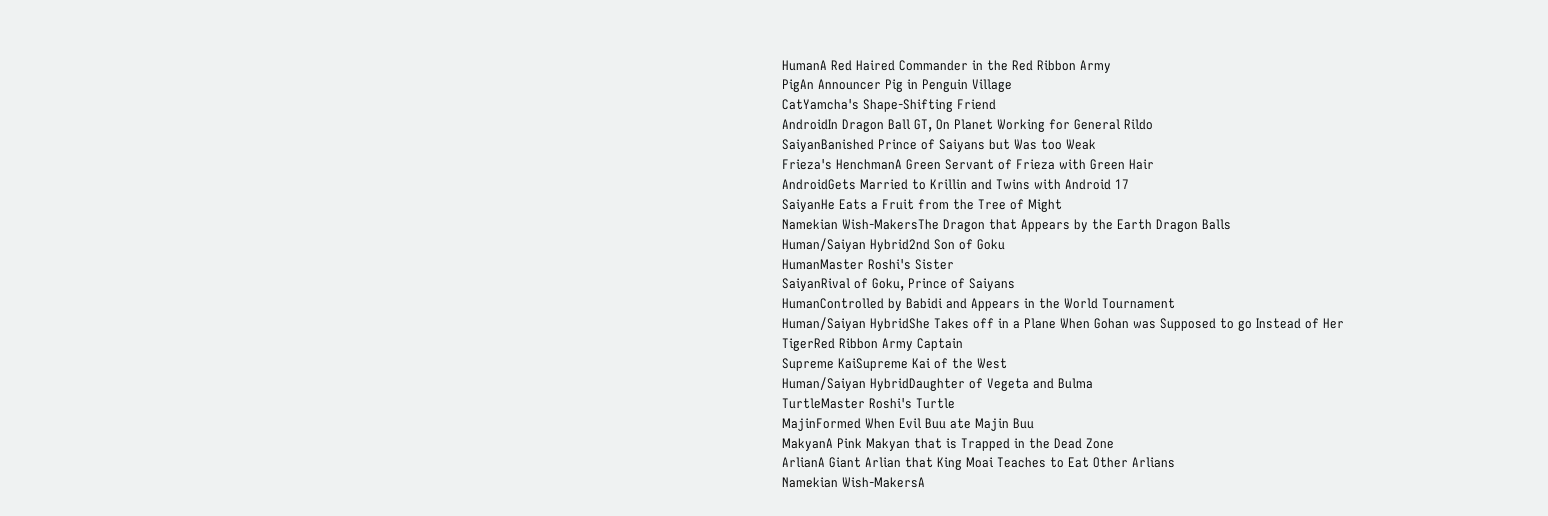HumanA Red Haired Commander in the Red Ribbon Army
PigAn Announcer Pig in Penguin Village
CatYamcha's Shape-Shifting Friend
AndroidIn Dragon Ball GT, On Planet Working for General Rildo
SaiyanBanished Prince of Saiyans but Was too Weak
Frieza's HenchmanA Green Servant of Frieza with Green Hair
AndroidGets Married to Krillin and Twins with Android 17
SaiyanHe Eats a Fruit from the Tree of Might
Namekian Wish-MakersThe Dragon that Appears by the Earth Dragon Balls
Human/Saiyan Hybrid2nd Son of Goku
HumanMaster Roshi's Sister
SaiyanRival of Goku, Prince of Saiyans
HumanControlled by Babidi and Appears in the World Tournament
Human/Saiyan HybridShe Takes off in a Plane When Gohan was Supposed to go Instead of Her
TigerRed Ribbon Army Captain
Supreme KaiSupreme Kai of the West
Human/Saiyan HybridDaughter of Vegeta and Bulma
TurtleMaster Roshi's Turtle
MajinFormed When Evil Buu ate Majin Buu
MakyanA Pink Makyan that is Trapped in the Dead Zone
ArlianA Giant Arlian that King Moai Teaches to Eat Other Arlians
Namekian Wish-MakersA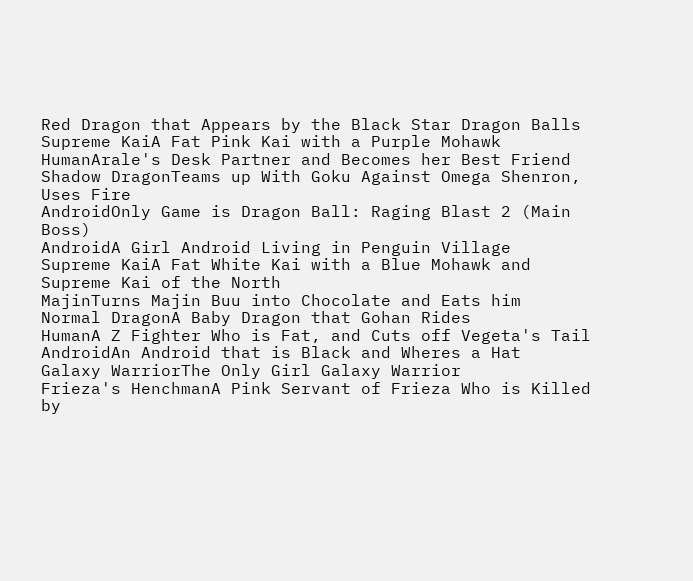Red Dragon that Appears by the Black Star Dragon Balls
Supreme KaiA Fat Pink Kai with a Purple Mohawk
HumanArale's Desk Partner and Becomes her Best Friend
Shadow DragonTeams up With Goku Against Omega Shenron, Uses Fire
AndroidOnly Game is Dragon Ball: Raging Blast 2 (Main Boss)
AndroidA Girl Android Living in Penguin Village
Supreme KaiA Fat White Kai with a Blue Mohawk and Supreme Kai of the North
MajinTurns Majin Buu into Chocolate and Eats him
Normal DragonA Baby Dragon that Gohan Rides
HumanA Z Fighter Who is Fat, and Cuts off Vegeta's Tail
AndroidAn Android that is Black and Wheres a Hat
Galaxy WarriorThe Only Girl Galaxy Warrior
Frieza's HenchmanA Pink Servant of Frieza Who is Killed by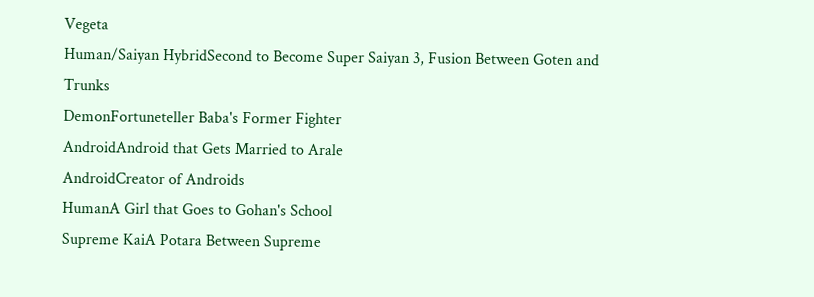Vegeta
Human/Saiyan HybridSecond to Become Super Saiyan 3, Fusion Between Goten and Trunks
DemonFortuneteller Baba's Former Fighter
AndroidAndroid that Gets Married to Arale
AndroidCreator of Androids
HumanA Girl that Goes to Gohan's School
Supreme KaiA Potara Between Supreme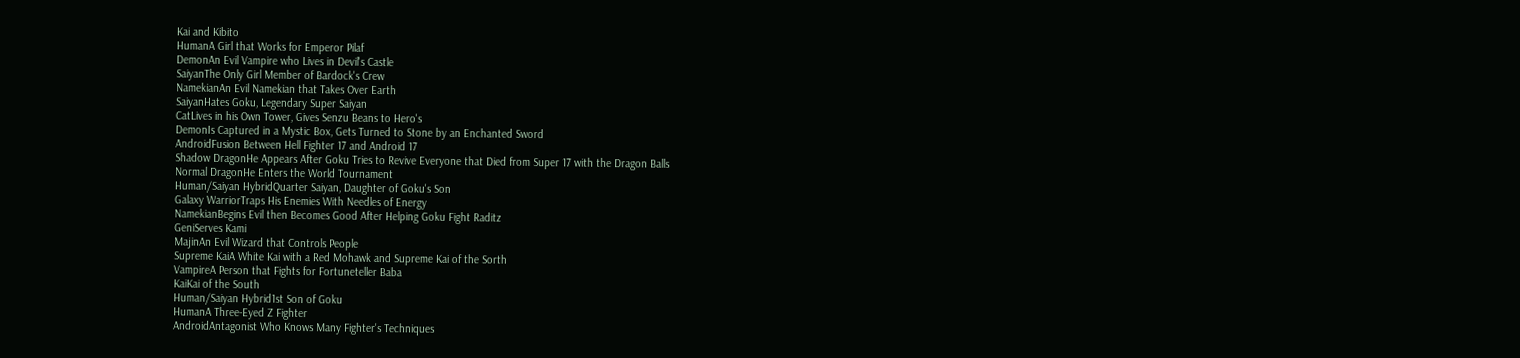Kai and Kibito
HumanA Girl that Works for Emperor Pilaf
DemonAn Evil Vampire who Lives in Devil's Castle
SaiyanThe Only Girl Member of Bardock's Crew
NamekianAn Evil Namekian that Takes Over Earth
SaiyanHates Goku, Legendary Super Saiyan
CatLives in his Own Tower, Gives Senzu Beans to Hero's
DemonIs Captured in a Mystic Box, Gets Turned to Stone by an Enchanted Sword
AndroidFusion Between Hell Fighter 17 and Android 17
Shadow DragonHe Appears After Goku Tries to Revive Everyone that Died from Super 17 with the Dragon Balls
Normal DragonHe Enters the World Tournament
Human/Saiyan HybridQuarter Saiyan, Daughter of Goku's Son
Galaxy WarriorTraps His Enemies With Needles of Energy
NamekianBegins Evil then Becomes Good After Helping Goku Fight Raditz
GeniServes Kami
MajinAn Evil Wizard that Controls People
Supreme KaiA White Kai with a Red Mohawk and Supreme Kai of the Sorth
VampireA Person that Fights for Fortuneteller Baba
KaiKai of the South
Human/Saiyan Hybrid1st Son of Goku
HumanA Three-Eyed Z Fighter
AndroidAntagonist Who Knows Many Fighter's Techniques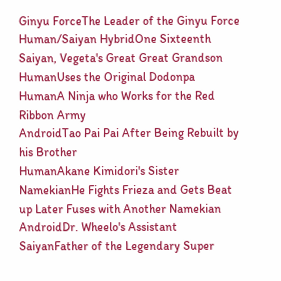Ginyu ForceThe Leader of the Ginyu Force
Human/Saiyan HybridOne Sixteenth Saiyan, Vegeta's Great Great Grandson
HumanUses the Original Dodonpa
HumanA Ninja who Works for the Red Ribbon Army
AndroidTao Pai Pai After Being Rebuilt by his Brother
HumanAkane Kimidori's Sister
NamekianHe Fights Frieza and Gets Beat up Later Fuses with Another Namekian
AndroidDr. Wheelo's Assistant
SaiyanFather of the Legendary Super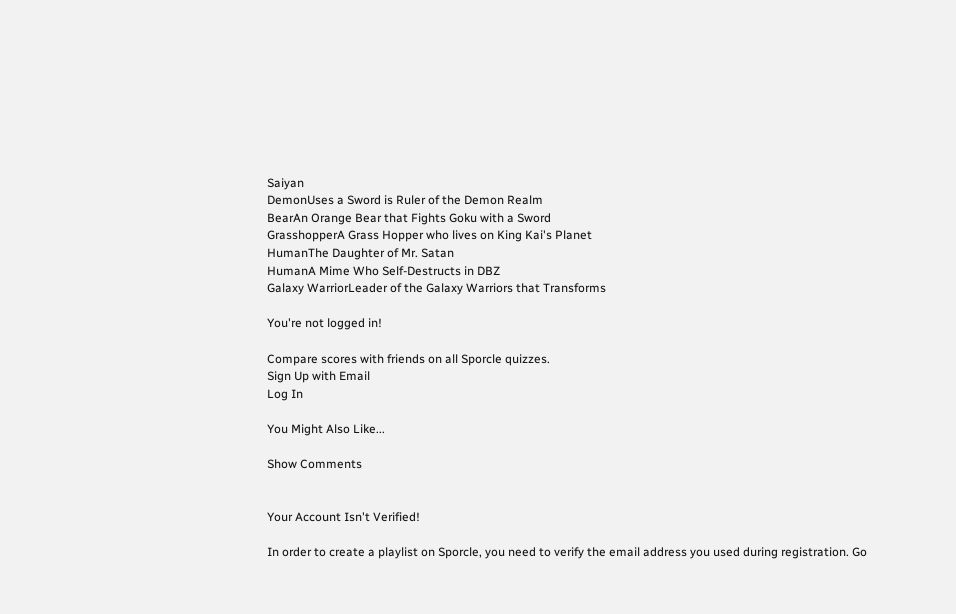Saiyan
DemonUses a Sword is Ruler of the Demon Realm
BearAn Orange Bear that Fights Goku with a Sword
GrasshopperA Grass Hopper who lives on King Kai's Planet
HumanThe Daughter of Mr. Satan
HumanA Mime Who Self-Destructs in DBZ
Galaxy WarriorLeader of the Galaxy Warriors that Transforms

You're not logged in!

Compare scores with friends on all Sporcle quizzes.
Sign Up with Email
Log In

You Might Also Like...

Show Comments


Your Account Isn't Verified!

In order to create a playlist on Sporcle, you need to verify the email address you used during registration. Go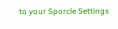to your Sporcle Settings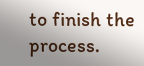to finish the process.